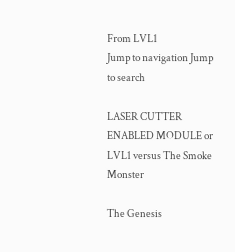From LVL1
Jump to navigation Jump to search

LASER CUTTER ENABLED MODULE or LVL1 versus The Smoke Monster

The Genesis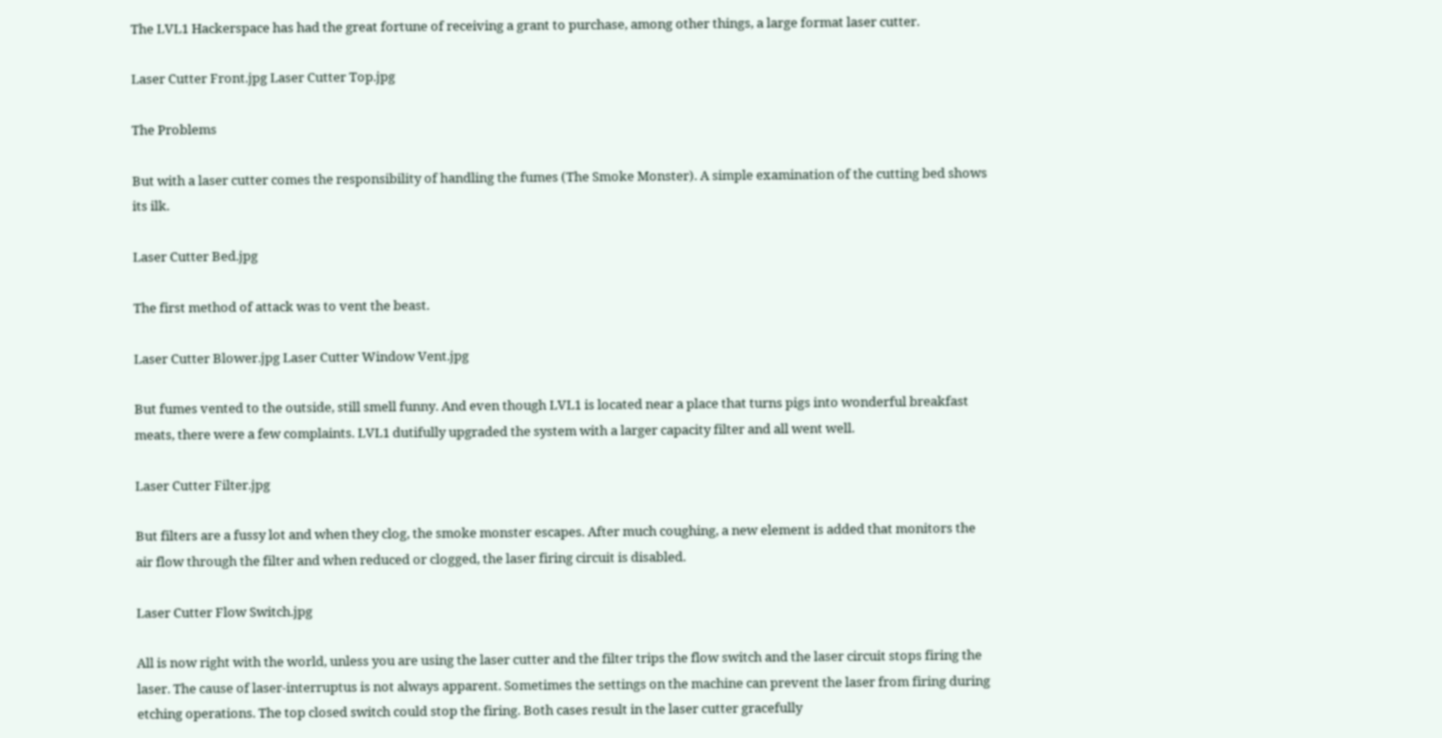The LVL1 Hackerspace has had the great fortune of receiving a grant to purchase, among other things, a large format laser cutter.

Laser Cutter Front.jpg Laser Cutter Top.jpg

The Problems

But with a laser cutter comes the responsibility of handling the fumes (The Smoke Monster). A simple examination of the cutting bed shows its ilk.

Laser Cutter Bed.jpg

The first method of attack was to vent the beast.

Laser Cutter Blower.jpg Laser Cutter Window Vent.jpg

But fumes vented to the outside, still smell funny. And even though LVL1 is located near a place that turns pigs into wonderful breakfast meats, there were a few complaints. LVL1 dutifully upgraded the system with a larger capacity filter and all went well.

Laser Cutter Filter.jpg

But filters are a fussy lot and when they clog, the smoke monster escapes. After much coughing, a new element is added that monitors the air flow through the filter and when reduced or clogged, the laser firing circuit is disabled.

Laser Cutter Flow Switch.jpg

All is now right with the world, unless you are using the laser cutter and the filter trips the flow switch and the laser circuit stops firing the laser. The cause of laser-interruptus is not always apparent. Sometimes the settings on the machine can prevent the laser from firing during etching operations. The top closed switch could stop the firing. Both cases result in the laser cutter gracefully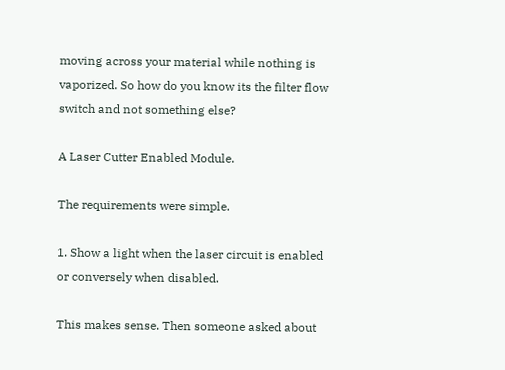moving across your material while nothing is vaporized. So how do you know its the filter flow switch and not something else?

A Laser Cutter Enabled Module.

The requirements were simple.

1. Show a light when the laser circuit is enabled or conversely when disabled.

This makes sense. Then someone asked about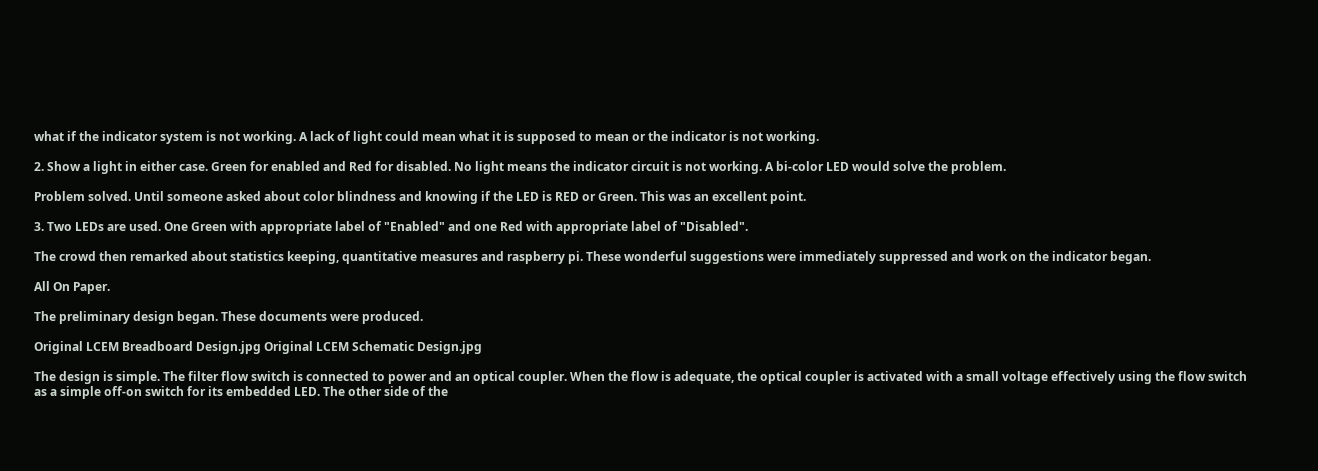what if the indicator system is not working. A lack of light could mean what it is supposed to mean or the indicator is not working.

2. Show a light in either case. Green for enabled and Red for disabled. No light means the indicator circuit is not working. A bi-color LED would solve the problem.

Problem solved. Until someone asked about color blindness and knowing if the LED is RED or Green. This was an excellent point.

3. Two LEDs are used. One Green with appropriate label of "Enabled" and one Red with appropriate label of "Disabled".

The crowd then remarked about statistics keeping, quantitative measures and raspberry pi. These wonderful suggestions were immediately suppressed and work on the indicator began.

All On Paper.

The preliminary design began. These documents were produced.

Original LCEM Breadboard Design.jpg Original LCEM Schematic Design.jpg

The design is simple. The filter flow switch is connected to power and an optical coupler. When the flow is adequate, the optical coupler is activated with a small voltage effectively using the flow switch as a simple off-on switch for its embedded LED. The other side of the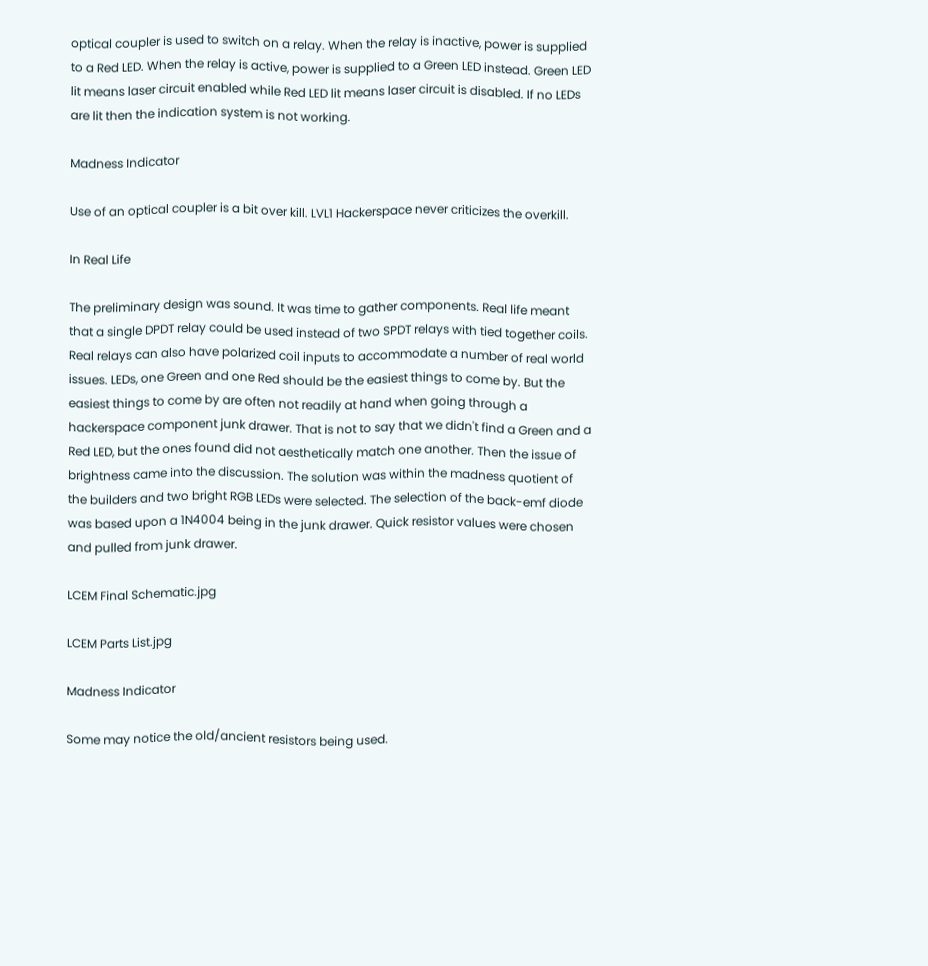optical coupler is used to switch on a relay. When the relay is inactive, power is supplied to a Red LED. When the relay is active, power is supplied to a Green LED instead. Green LED lit means laser circuit enabled while Red LED lit means laser circuit is disabled. If no LEDs are lit then the indication system is not working.

Madness Indicator

Use of an optical coupler is a bit over kill. LVL1 Hackerspace never criticizes the overkill.

In Real Life

The preliminary design was sound. It was time to gather components. Real life meant that a single DPDT relay could be used instead of two SPDT relays with tied together coils. Real relays can also have polarized coil inputs to accommodate a number of real world issues. LEDs, one Green and one Red should be the easiest things to come by. But the easiest things to come by are often not readily at hand when going through a hackerspace component junk drawer. That is not to say that we didn't find a Green and a Red LED, but the ones found did not aesthetically match one another. Then the issue of brightness came into the discussion. The solution was within the madness quotient of the builders and two bright RGB LEDs were selected. The selection of the back-emf diode was based upon a 1N4004 being in the junk drawer. Quick resistor values were chosen and pulled from junk drawer.

LCEM Final Schematic.jpg

LCEM Parts List.jpg

Madness Indicator

Some may notice the old/ancient resistors being used.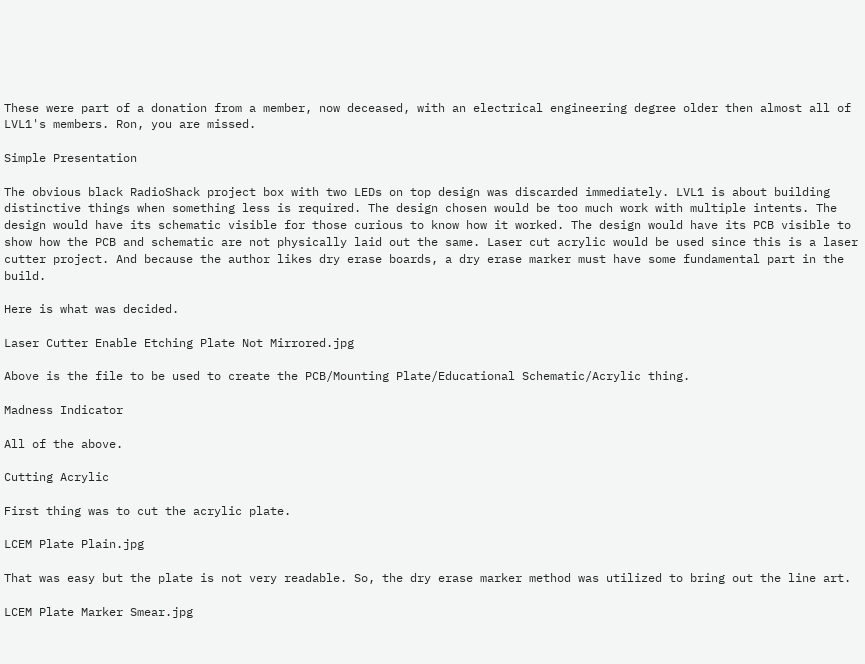These were part of a donation from a member, now deceased, with an electrical engineering degree older then almost all of LVL1's members. Ron, you are missed.

Simple Presentation

The obvious black RadioShack project box with two LEDs on top design was discarded immediately. LVL1 is about building distinctive things when something less is required. The design chosen would be too much work with multiple intents. The design would have its schematic visible for those curious to know how it worked. The design would have its PCB visible to show how the PCB and schematic are not physically laid out the same. Laser cut acrylic would be used since this is a laser cutter project. And because the author likes dry erase boards, a dry erase marker must have some fundamental part in the build.

Here is what was decided.

Laser Cutter Enable Etching Plate Not Mirrored.jpg

Above is the file to be used to create the PCB/Mounting Plate/Educational Schematic/Acrylic thing.

Madness Indicator

All of the above.

Cutting Acrylic

First thing was to cut the acrylic plate.

LCEM Plate Plain.jpg

That was easy but the plate is not very readable. So, the dry erase marker method was utilized to bring out the line art.

LCEM Plate Marker Smear.jpg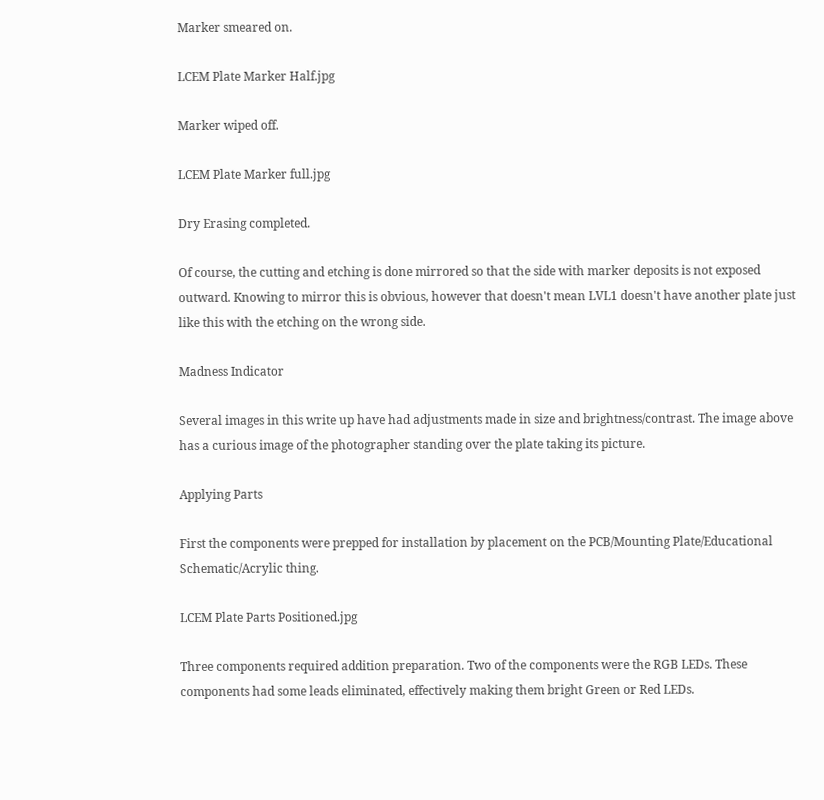Marker smeared on.

LCEM Plate Marker Half.jpg

Marker wiped off.

LCEM Plate Marker full.jpg

Dry Erasing completed.

Of course, the cutting and etching is done mirrored so that the side with marker deposits is not exposed outward. Knowing to mirror this is obvious, however that doesn't mean LVL1 doesn't have another plate just like this with the etching on the wrong side.

Madness Indicator

Several images in this write up have had adjustments made in size and brightness/contrast. The image above has a curious image of the photographer standing over the plate taking its picture.

Applying Parts

First the components were prepped for installation by placement on the PCB/Mounting Plate/Educational Schematic/Acrylic thing.

LCEM Plate Parts Positioned.jpg

Three components required addition preparation. Two of the components were the RGB LEDs. These components had some leads eliminated, effectively making them bright Green or Red LEDs.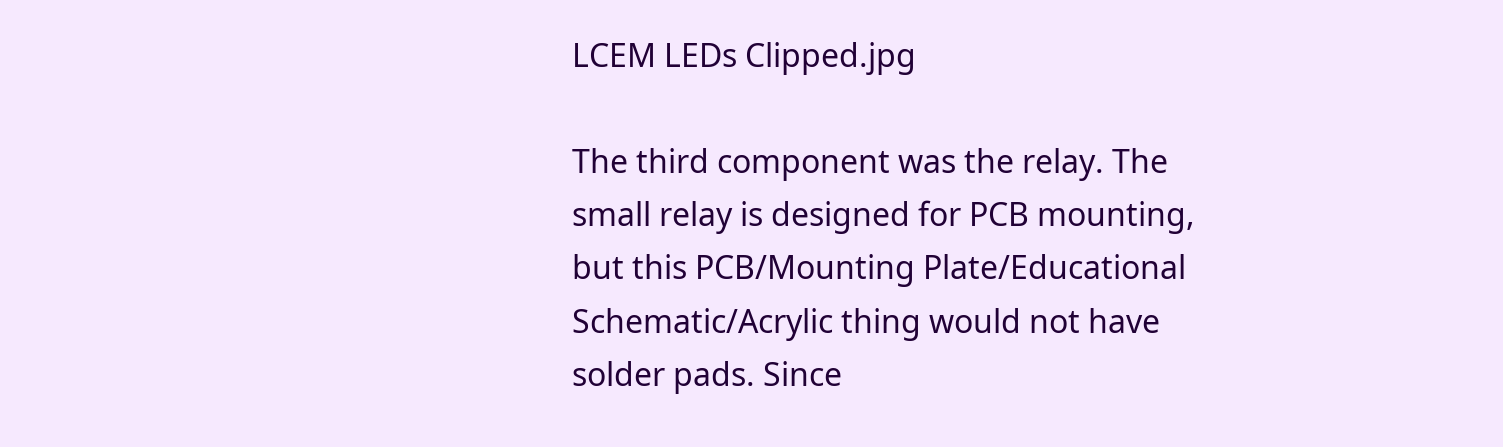LCEM LEDs Clipped.jpg

The third component was the relay. The small relay is designed for PCB mounting, but this PCB/Mounting Plate/Educational Schematic/Acrylic thing would not have solder pads. Since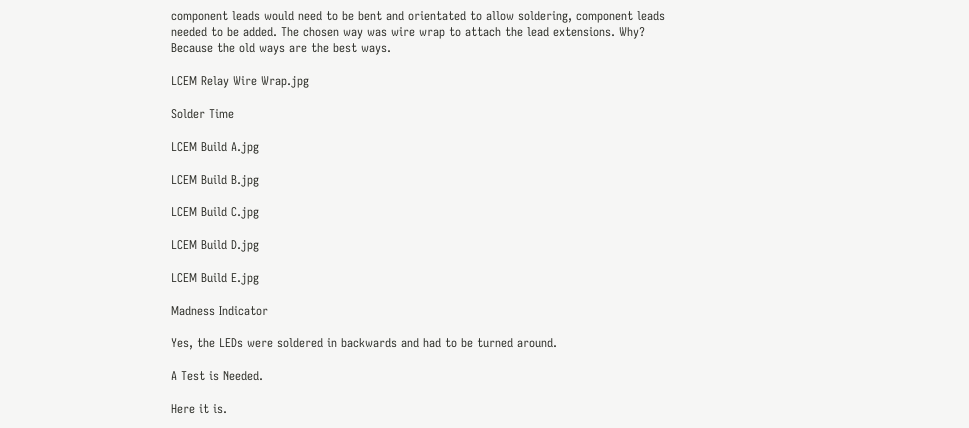component leads would need to be bent and orientated to allow soldering, component leads needed to be added. The chosen way was wire wrap to attach the lead extensions. Why? Because the old ways are the best ways.

LCEM Relay Wire Wrap.jpg

Solder Time

LCEM Build A.jpg

LCEM Build B.jpg

LCEM Build C.jpg

LCEM Build D.jpg

LCEM Build E.jpg

Madness Indicator

Yes, the LEDs were soldered in backwards and had to be turned around.

A Test is Needed.

Here it is.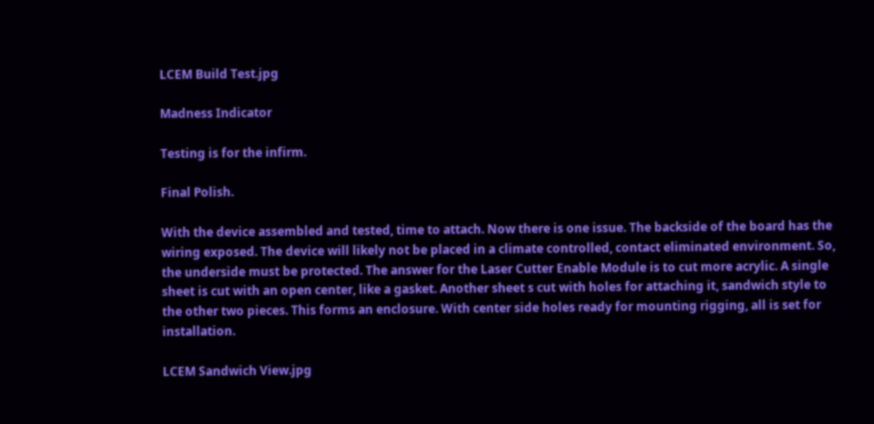LCEM Build Test.jpg

Madness Indicator

Testing is for the infirm.

Final Polish.

With the device assembled and tested, time to attach. Now there is one issue. The backside of the board has the wiring exposed. The device will likely not be placed in a climate controlled, contact eliminated environment. So, the underside must be protected. The answer for the Laser Cutter Enable Module is to cut more acrylic. A single sheet is cut with an open center, like a gasket. Another sheet s cut with holes for attaching it, sandwich style to the other two pieces. This forms an enclosure. With center side holes ready for mounting rigging, all is set for installation.

LCEM Sandwich View.jpg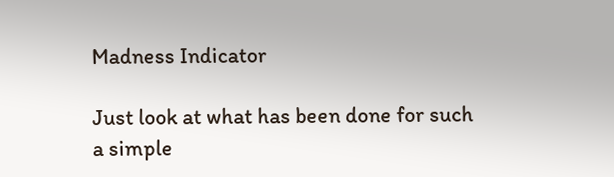Madness Indicator

Just look at what has been done for such a simple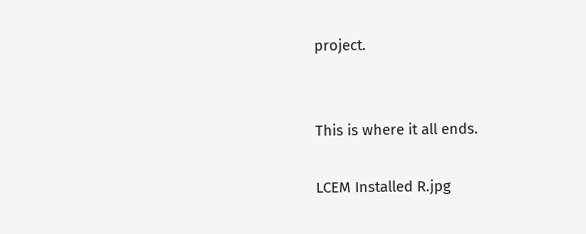project.


This is where it all ends.

LCEM Installed R.jpg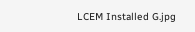LCEM Installed G.jpg